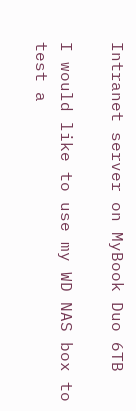Intranet server on MyBook Duo 6TB

I would like to use my WD NAS box to test a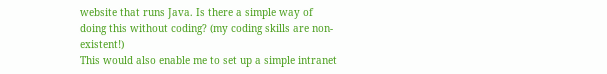website that runs Java. Is there a simple way of doing this without coding? (my coding skills are non-existent!)
This would also enable me to set up a simple intranet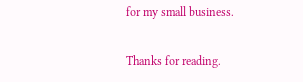for my small business.

Thanks for reading.